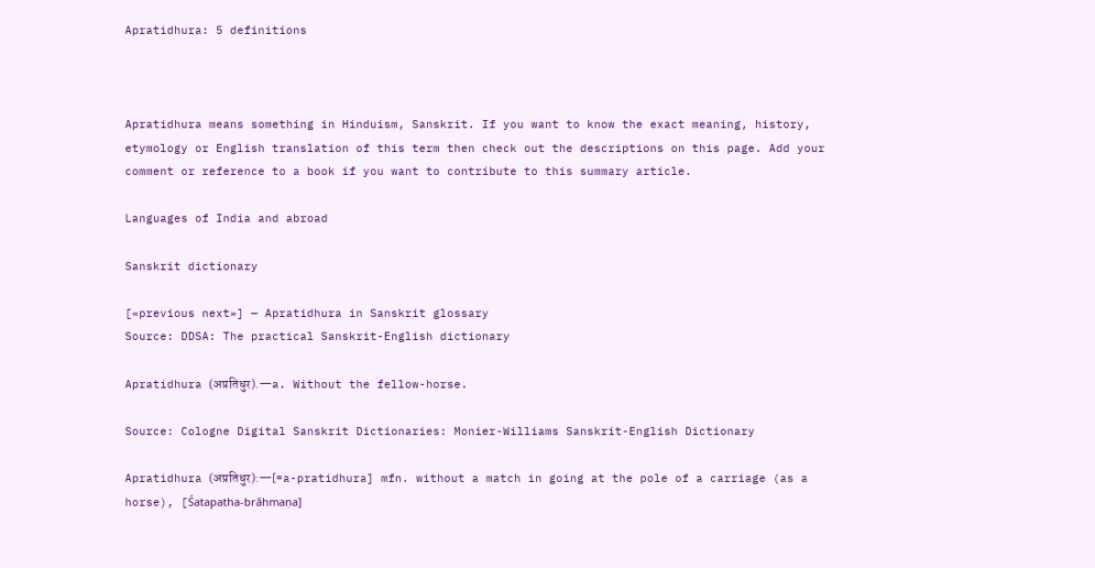Apratidhura: 5 definitions



Apratidhura means something in Hinduism, Sanskrit. If you want to know the exact meaning, history, etymology or English translation of this term then check out the descriptions on this page. Add your comment or reference to a book if you want to contribute to this summary article.

Languages of India and abroad

Sanskrit dictionary

[«previous next»] — Apratidhura in Sanskrit glossary
Source: DDSA: The practical Sanskrit-English dictionary

Apratidhura (अप्रतिधुर).—a. Without the fellow-horse.

Source: Cologne Digital Sanskrit Dictionaries: Monier-Williams Sanskrit-English Dictionary

Apratidhura (अप्रतिधुर):—[=a-pratidhura] mfn. without a match in going at the pole of a carriage (as a horse), [Śatapatha-brāhmaṇa]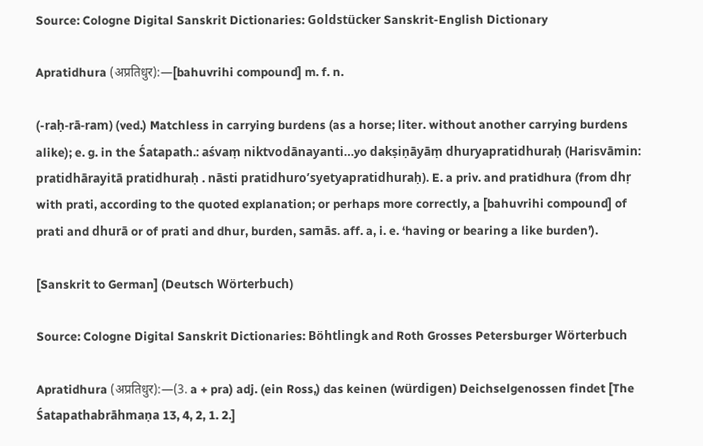Source: Cologne Digital Sanskrit Dictionaries: Goldstücker Sanskrit-English Dictionary

Apratidhura (अप्रतिधुर):—[bahuvrihi compound] m. f. n.

(-raḥ-rā-ram) (ved.) Matchless in carrying burdens (as a horse; liter. without another carrying burdens alike); e. g. in the Śatapath.: aśvaṃ niktvodānayanti…yo dakṣiṇāyāṃ dhuryapratidhuraḥ (Harisvāmin: pratidhārayitā pratidhuraḥ . nāsti pratidhuro’syetyapratidhuraḥ). E. a priv. and pratidhura (from dhṛ with prati, according to the quoted explanation; or perhaps more correctly, a [bahuvrihi compound] of prati and dhurā or of prati and dhur, burden, samās. aff. a, i. e. ‘having or bearing a like burden’).

[Sanskrit to German] (Deutsch Wörterbuch)

Source: Cologne Digital Sanskrit Dictionaries: Böhtlingk and Roth Grosses Petersburger Wörterbuch

Apratidhura (अप्रतिधुर):—(3. a + pra) adj. (ein Ross,) das keinen (würdigen) Deichselgenossen findet [The Śatapathabrāhmaṇa 13, 4, 2, 1. 2.]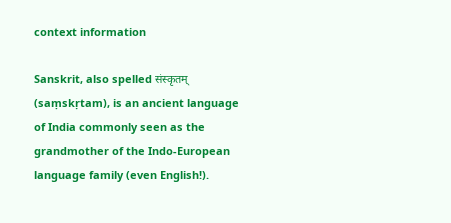context information

Sanskrit, also spelled संस्कृतम् (saṃskṛtam), is an ancient language of India commonly seen as the grandmother of the Indo-European language family (even English!).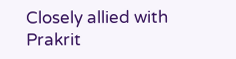Closely allied with Prakrit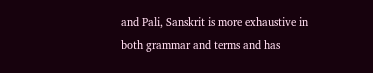and Pali, Sanskrit is more exhaustive in both grammar and terms and has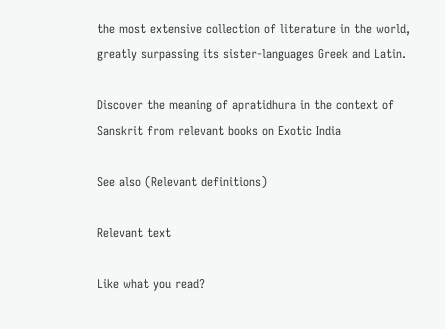the most extensive collection of literature in the world, greatly surpassing its sister-languages Greek and Latin.

Discover the meaning of apratidhura in the context of Sanskrit from relevant books on Exotic India

See also (Relevant definitions)

Relevant text

Like what you read?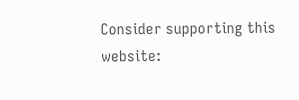Consider supporting this website: